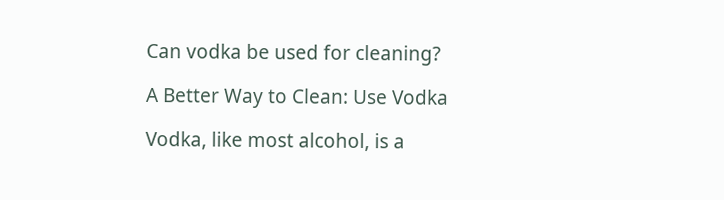Can vodka be used for cleaning?

A Better Way to Clean: Use Vodka

Vodka, like most alcohol, is a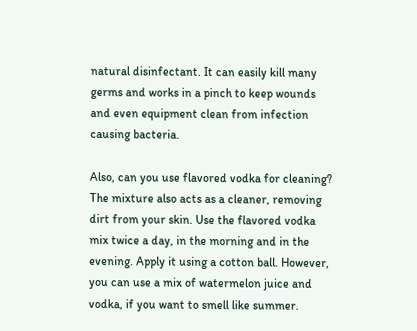natural disinfectant. It can easily kill many germs and works in a pinch to keep wounds and even equipment clean from infection causing bacteria.

Also, can you use flavored vodka for cleaning? The mixture also acts as a cleaner, removing dirt from your skin. Use the flavored vodka mix twice a day, in the morning and in the evening. Apply it using a cotton ball. However, you can use a mix of watermelon juice and vodka, if you want to smell like summer.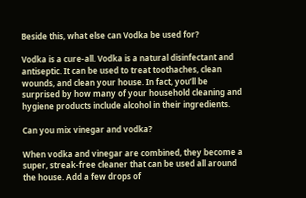Beside this, what else can Vodka be used for?

Vodka is a cure-all. Vodka is a natural disinfectant and antiseptic. It can be used to treat toothaches, clean wounds, and clean your house. In fact, you’ll be surprised by how many of your household cleaning and hygiene products include alcohol in their ingredients.

Can you mix vinegar and vodka?

When vodka and vinegar are combined, they become a super, streak-free cleaner that can be used all around the house. Add a few drops of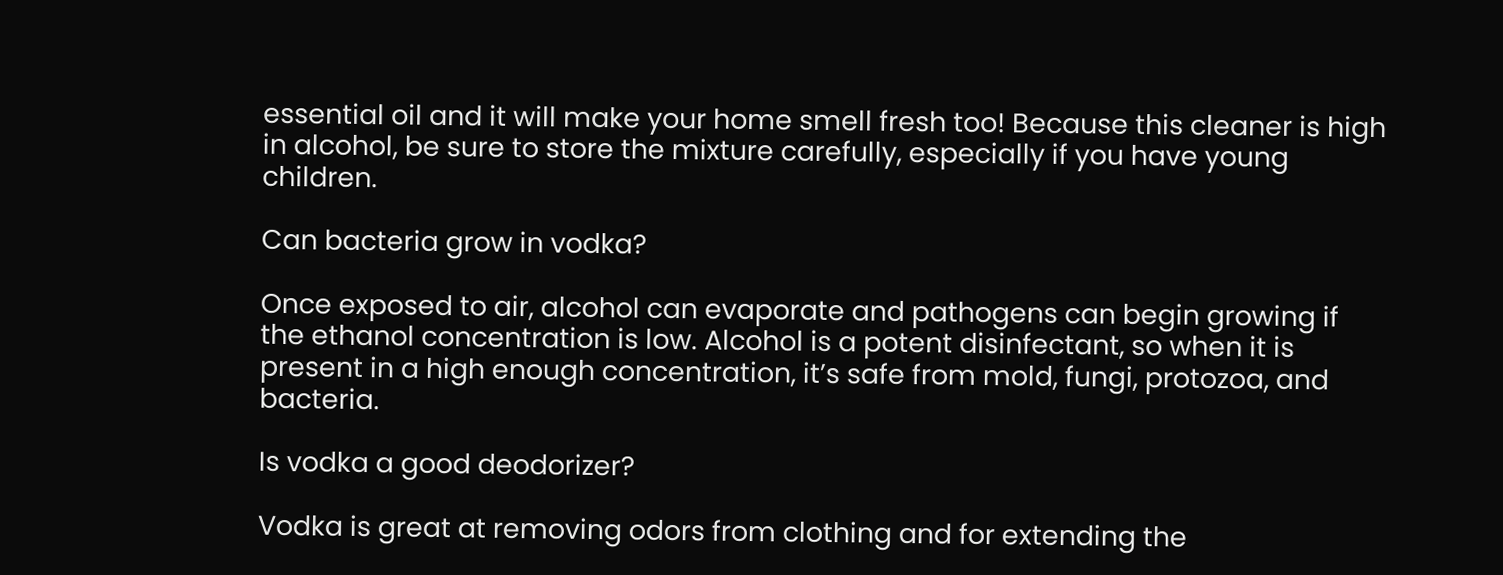essential oil and it will make your home smell fresh too! Because this cleaner is high in alcohol, be sure to store the mixture carefully, especially if you have young children.

Can bacteria grow in vodka?

Once exposed to air, alcohol can evaporate and pathogens can begin growing if the ethanol concentration is low. Alcohol is a potent disinfectant, so when it is present in a high enough concentration, it’s safe from mold, fungi, protozoa, and bacteria.

Is vodka a good deodorizer?

Vodka is great at removing odors from clothing and for extending the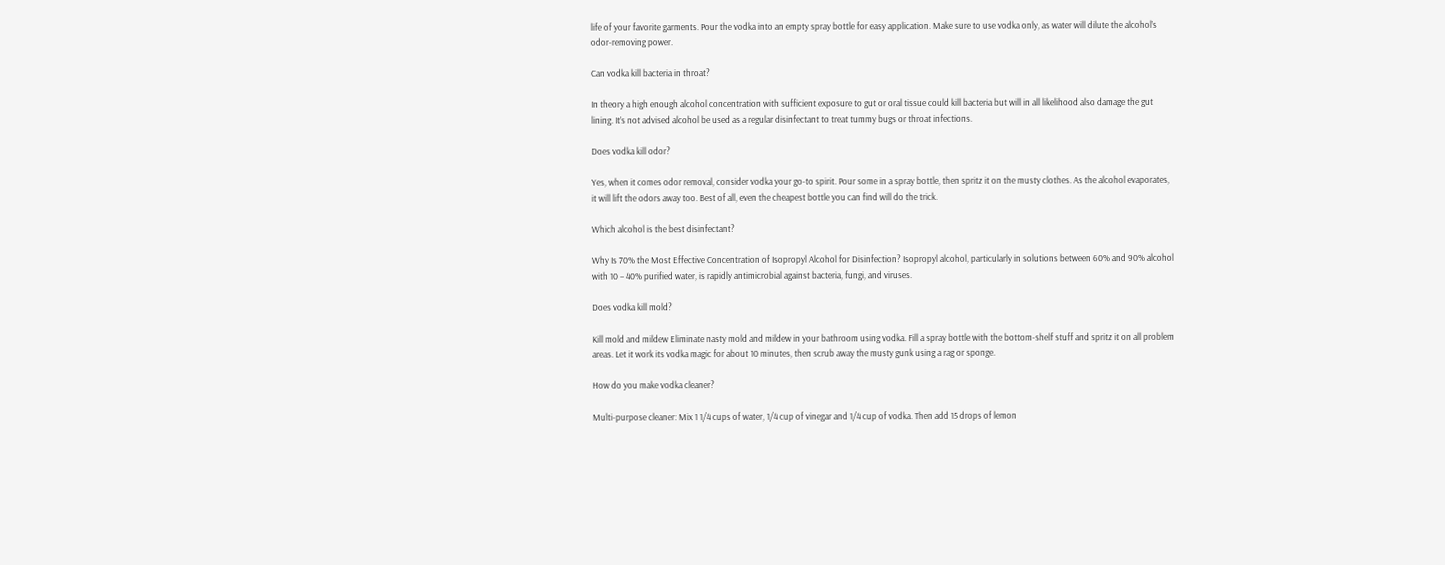life of your favorite garments. Pour the vodka into an empty spray bottle for easy application. Make sure to use vodka only, as water will dilute the alcohol’s odor-removing power.

Can vodka kill bacteria in throat?

In theory a high enough alcohol concentration with sufficient exposure to gut or oral tissue could kill bacteria but will in all likelihood also damage the gut lining. It’s not advised alcohol be used as a regular disinfectant to treat tummy bugs or throat infections.

Does vodka kill odor?

Yes, when it comes odor removal, consider vodka your go-to spirit. Pour some in a spray bottle, then spritz it on the musty clothes. As the alcohol evaporates, it will lift the odors away too. Best of all, even the cheapest bottle you can find will do the trick.

Which alcohol is the best disinfectant?

Why Is 70% the Most Effective Concentration of Isopropyl Alcohol for Disinfection? Isopropyl alcohol, particularly in solutions between 60% and 90% alcohol with 10 – 40% purified water, is rapidly antimicrobial against bacteria, fungi, and viruses.

Does vodka kill mold?

Kill mold and mildew Eliminate nasty mold and mildew in your bathroom using vodka. Fill a spray bottle with the bottom-shelf stuff and spritz it on all problem areas. Let it work its vodka magic for about 10 minutes, then scrub away the musty gunk using a rag or sponge.

How do you make vodka cleaner?

Multi-purpose cleaner: Mix 1 1/4 cups of water, 1/4 cup of vinegar and 1/4 cup of vodka. Then add 15 drops of lemon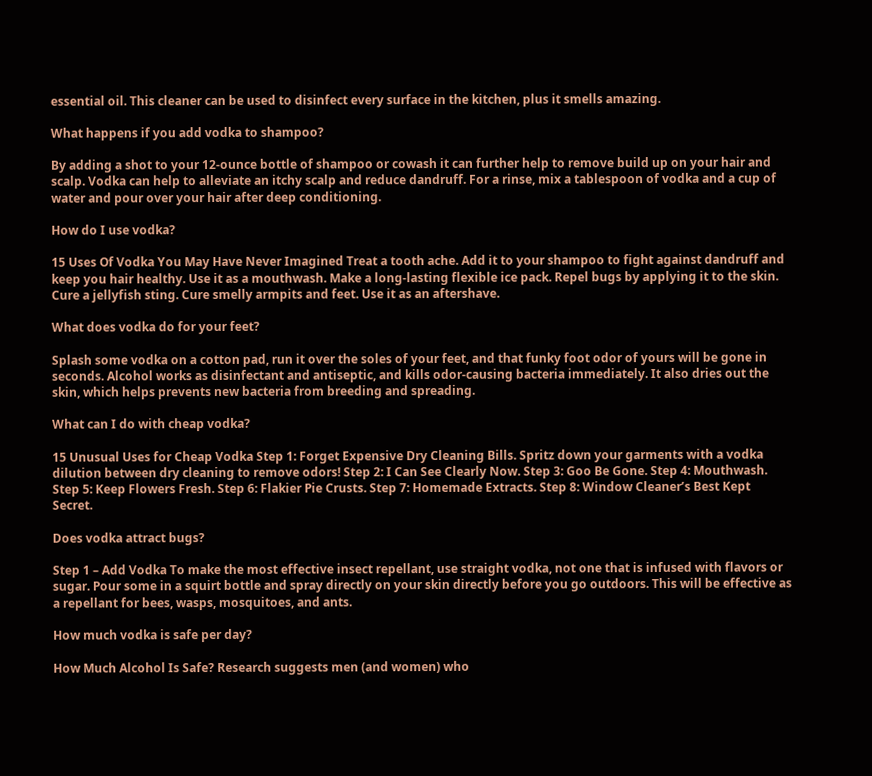essential oil. This cleaner can be used to disinfect every surface in the kitchen, plus it smells amazing.

What happens if you add vodka to shampoo?

By adding a shot to your 12-ounce bottle of shampoo or cowash it can further help to remove build up on your hair and scalp. Vodka can help to alleviate an itchy scalp and reduce dandruff. For a rinse, mix a tablespoon of vodka and a cup of water and pour over your hair after deep conditioning.

How do I use vodka?

15 Uses Of Vodka You May Have Never Imagined Treat a tooth ache. Add it to your shampoo to fight against dandruff and keep you hair healthy. Use it as a mouthwash. Make a long-lasting flexible ice pack. Repel bugs by applying it to the skin. Cure a jellyfish sting. Cure smelly armpits and feet. Use it as an aftershave.

What does vodka do for your feet?

Splash some vodka on a cotton pad, run it over the soles of your feet, and that funky foot odor of yours will be gone in seconds. Alcohol works as disinfectant and antiseptic, and kills odor-causing bacteria immediately. It also dries out the skin, which helps prevents new bacteria from breeding and spreading.

What can I do with cheap vodka?

15 Unusual Uses for Cheap Vodka Step 1: Forget Expensive Dry Cleaning Bills. Spritz down your garments with a vodka dilution between dry cleaning to remove odors! Step 2: I Can See Clearly Now. Step 3: Goo Be Gone. Step 4: Mouthwash. Step 5: Keep Flowers Fresh. Step 6: Flakier Pie Crusts. Step 7: Homemade Extracts. Step 8: Window Cleaner’s Best Kept Secret.

Does vodka attract bugs?

Step 1 – Add Vodka To make the most effective insect repellant, use straight vodka, not one that is infused with flavors or sugar. Pour some in a squirt bottle and spray directly on your skin directly before you go outdoors. This will be effective as a repellant for bees, wasps, mosquitoes, and ants.

How much vodka is safe per day?

How Much Alcohol Is Safe? Research suggests men (and women) who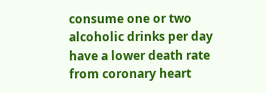consume one or two alcoholic drinks per day have a lower death rate from coronary heart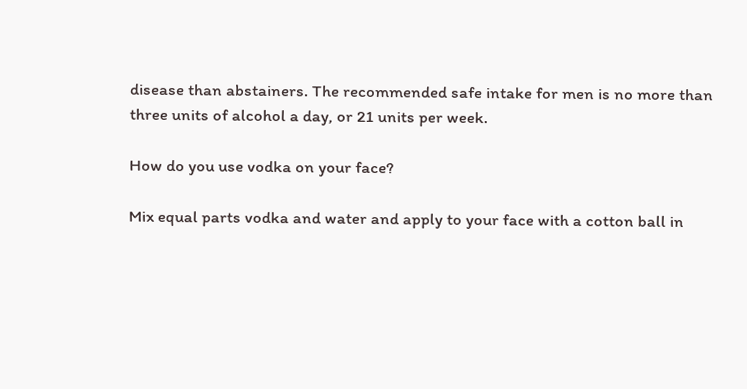disease than abstainers. The recommended safe intake for men is no more than three units of alcohol a day, or 21 units per week.

How do you use vodka on your face?

Mix equal parts vodka and water and apply to your face with a cotton ball in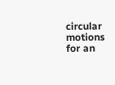circular motions for an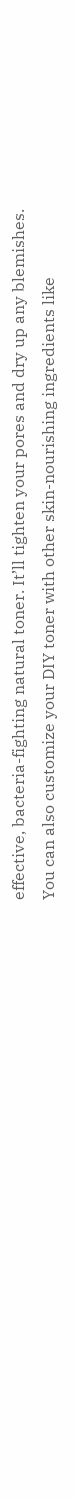effective, bacteria-fighting natural toner. It’ll tighten your pores and dry up any blemishes. You can also customize your DIY toner with other skin-nourishing ingredients like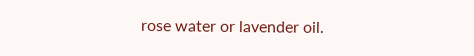rose water or lavender oil.